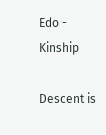Edo - Kinship

Descent is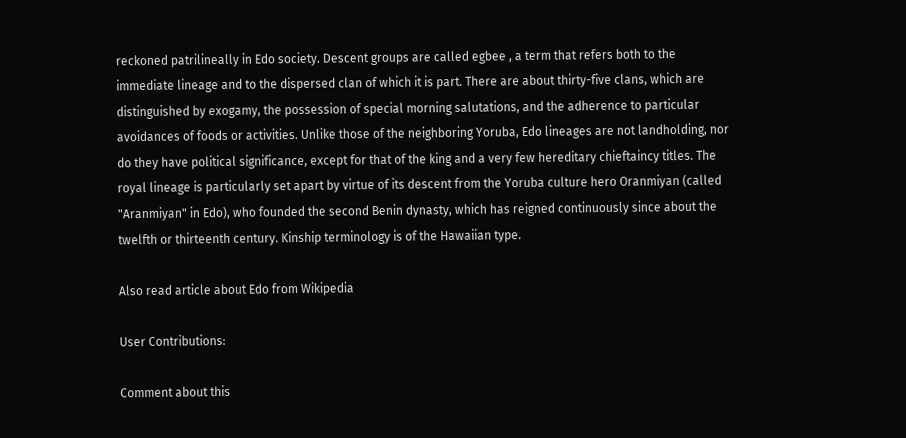reckoned patrilineally in Edo society. Descent groups are called egbee , a term that refers both to the immediate lineage and to the dispersed clan of which it is part. There are about thirty-five clans, which are distinguished by exogamy, the possession of special morning salutations, and the adherence to particular avoidances of foods or activities. Unlike those of the neighboring Yoruba, Edo lineages are not landholding, nor do they have political significance, except for that of the king and a very few hereditary chieftaincy titles. The royal lineage is particularly set apart by virtue of its descent from the Yoruba culture hero Oranmiyan (called "Aranmiyan" in Edo), who founded the second Benin dynasty, which has reigned continuously since about the twelfth or thirteenth century. Kinship terminology is of the Hawaiian type.

Also read article about Edo from Wikipedia

User Contributions:

Comment about this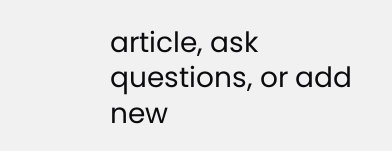article, ask questions, or add new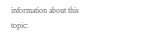information about this topic: